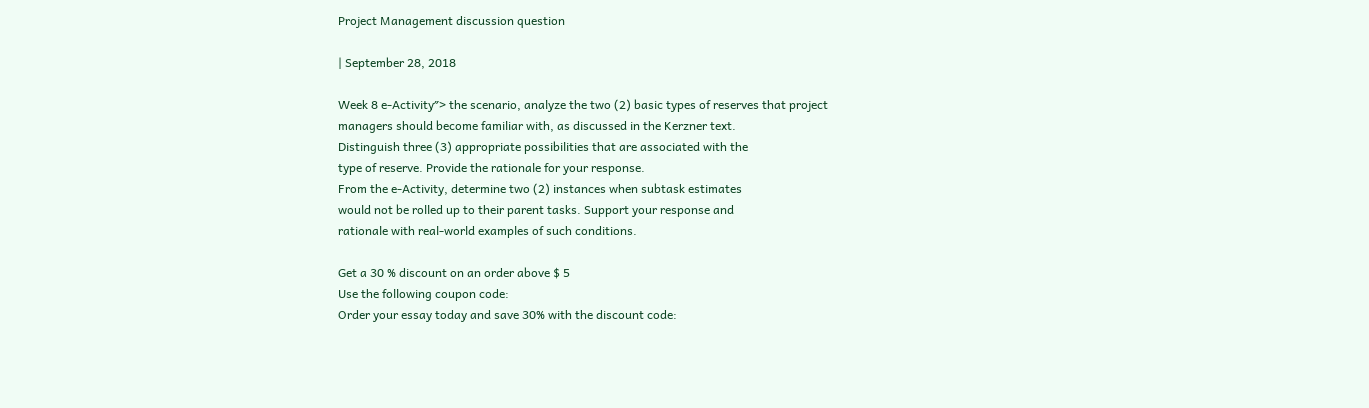Project Management discussion question

| September 28, 2018

Week 8 e-Activity″> the scenario, analyze the two (2) basic types of reserves that project
managers should become familiar with, as discussed in the Kerzner text.
Distinguish three (3) appropriate possibilities that are associated with the
type of reserve. Provide the rationale for your response.
From the e-Activity, determine two (2) instances when subtask estimates
would not be rolled up to their parent tasks. Support your response and
rationale with real-world examples of such conditions.

Get a 30 % discount on an order above $ 5
Use the following coupon code:
Order your essay today and save 30% with the discount code: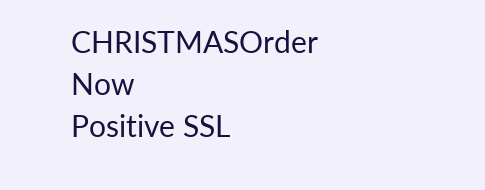CHRISTMASOrder Now
Positive SSL